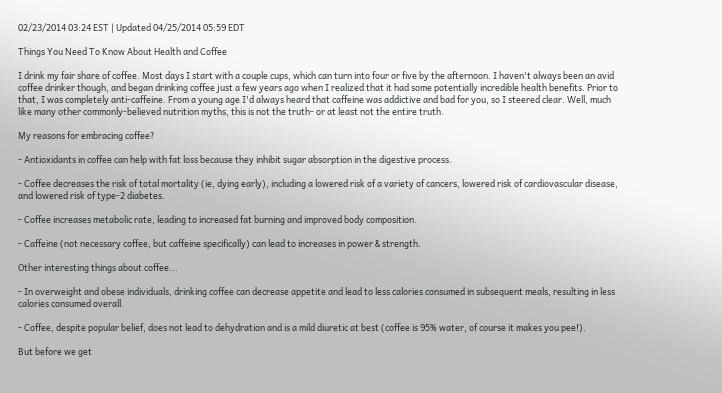02/23/2014 03:24 EST | Updated 04/25/2014 05:59 EDT

Things You Need To Know About Health and Coffee

I drink my fair share of coffee. Most days I start with a couple cups, which can turn into four or five by the afternoon. I haven't always been an avid coffee drinker though, and began drinking coffee just a few years ago when I realized that it had some potentially incredible health benefits. Prior to that, I was completely anti-caffeine. From a young age I'd always heard that caffeine was addictive and bad for you, so I steered clear. Well, much like many other commonly-believed nutrition myths, this is not the truth- or at least not the entire truth.

My reasons for embracing coffee?

- Antioxidants in coffee can help with fat loss because they inhibit sugar absorption in the digestive process.

- Coffee decreases the risk of total mortality (ie, dying early), including a lowered risk of a variety of cancers, lowered risk of cardiovascular disease, and lowered risk of type-2 diabetes.

- Coffee increases metabolic rate, leading to increased fat burning and improved body composition.

- Caffeine (not necessary coffee, but caffeine specifically) can lead to increases in power & strength.

Other interesting things about coffee...

- In overweight and obese individuals, drinking coffee can decrease appetite and lead to less calories consumed in subsequent meals, resulting in less calories consumed overall.

- Coffee, despite popular belief, does not lead to dehydration and is a mild diuretic at best (coffee is 95% water, of course it makes you pee!).

But before we get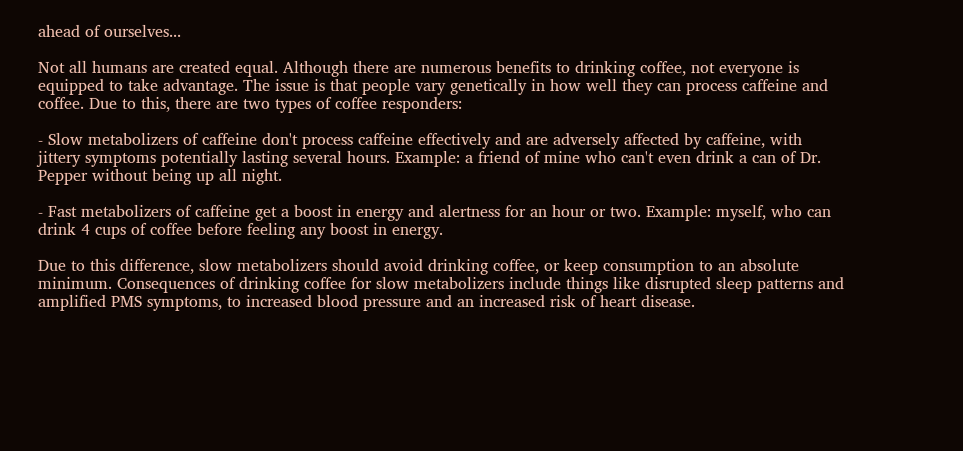ahead of ourselves...

Not all humans are created equal. Although there are numerous benefits to drinking coffee, not everyone is equipped to take advantage. The issue is that people vary genetically in how well they can process caffeine and coffee. Due to this, there are two types of coffee responders:

- Slow metabolizers of caffeine don't process caffeine effectively and are adversely affected by caffeine, with jittery symptoms potentially lasting several hours. Example: a friend of mine who can't even drink a can of Dr. Pepper without being up all night.

- Fast metabolizers of caffeine get a boost in energy and alertness for an hour or two. Example: myself, who can drink 4 cups of coffee before feeling any boost in energy.

Due to this difference, slow metabolizers should avoid drinking coffee, or keep consumption to an absolute minimum. Consequences of drinking coffee for slow metabolizers include things like disrupted sleep patterns and amplified PMS symptoms, to increased blood pressure and an increased risk of heart disease.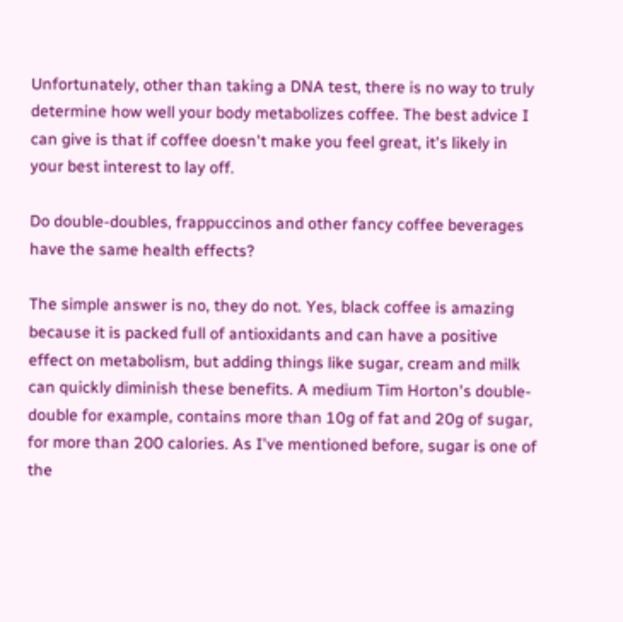Unfortunately, other than taking a DNA test, there is no way to truly determine how well your body metabolizes coffee. The best advice I can give is that if coffee doesn't make you feel great, it's likely in your best interest to lay off.

Do double-doubles, frappuccinos and other fancy coffee beverages have the same health effects?

The simple answer is no, they do not. Yes, black coffee is amazing because it is packed full of antioxidants and can have a positive effect on metabolism, but adding things like sugar, cream and milk can quickly diminish these benefits. A medium Tim Horton's double-double for example, contains more than 10g of fat and 20g of sugar, for more than 200 calories. As I've mentioned before, sugar is one of the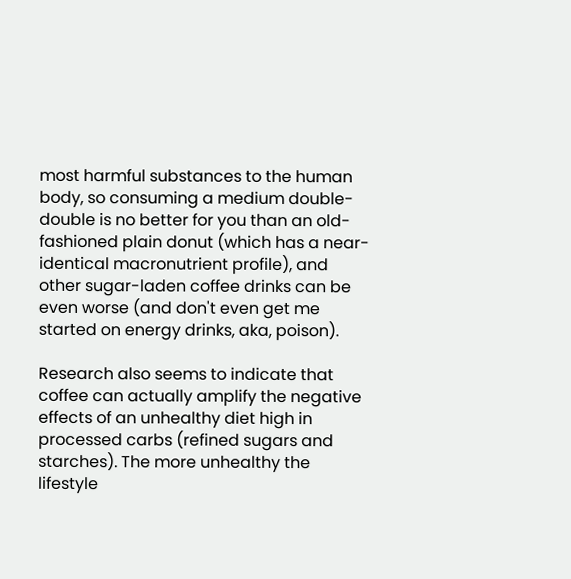most harmful substances to the human body, so consuming a medium double-double is no better for you than an old-fashioned plain donut (which has a near-identical macronutrient profile), and other sugar-laden coffee drinks can be even worse (and don't even get me started on energy drinks, aka, poison).

Research also seems to indicate that coffee can actually amplify the negative effects of an unhealthy diet high in processed carbs (refined sugars and starches). The more unhealthy the lifestyle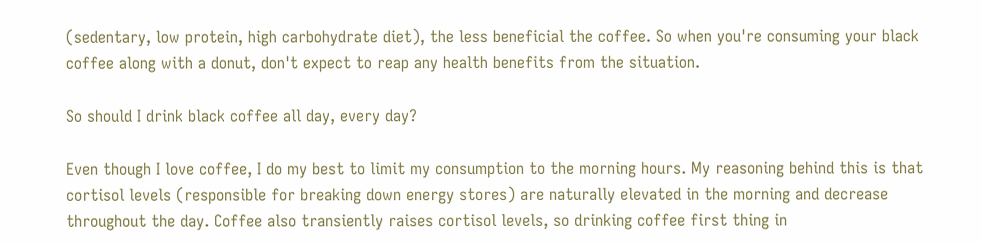(sedentary, low protein, high carbohydrate diet), the less beneficial the coffee. So when you're consuming your black coffee along with a donut, don't expect to reap any health benefits from the situation.

So should I drink black coffee all day, every day?

Even though I love coffee, I do my best to limit my consumption to the morning hours. My reasoning behind this is that cortisol levels (responsible for breaking down energy stores) are naturally elevated in the morning and decrease throughout the day. Coffee also transiently raises cortisol levels, so drinking coffee first thing in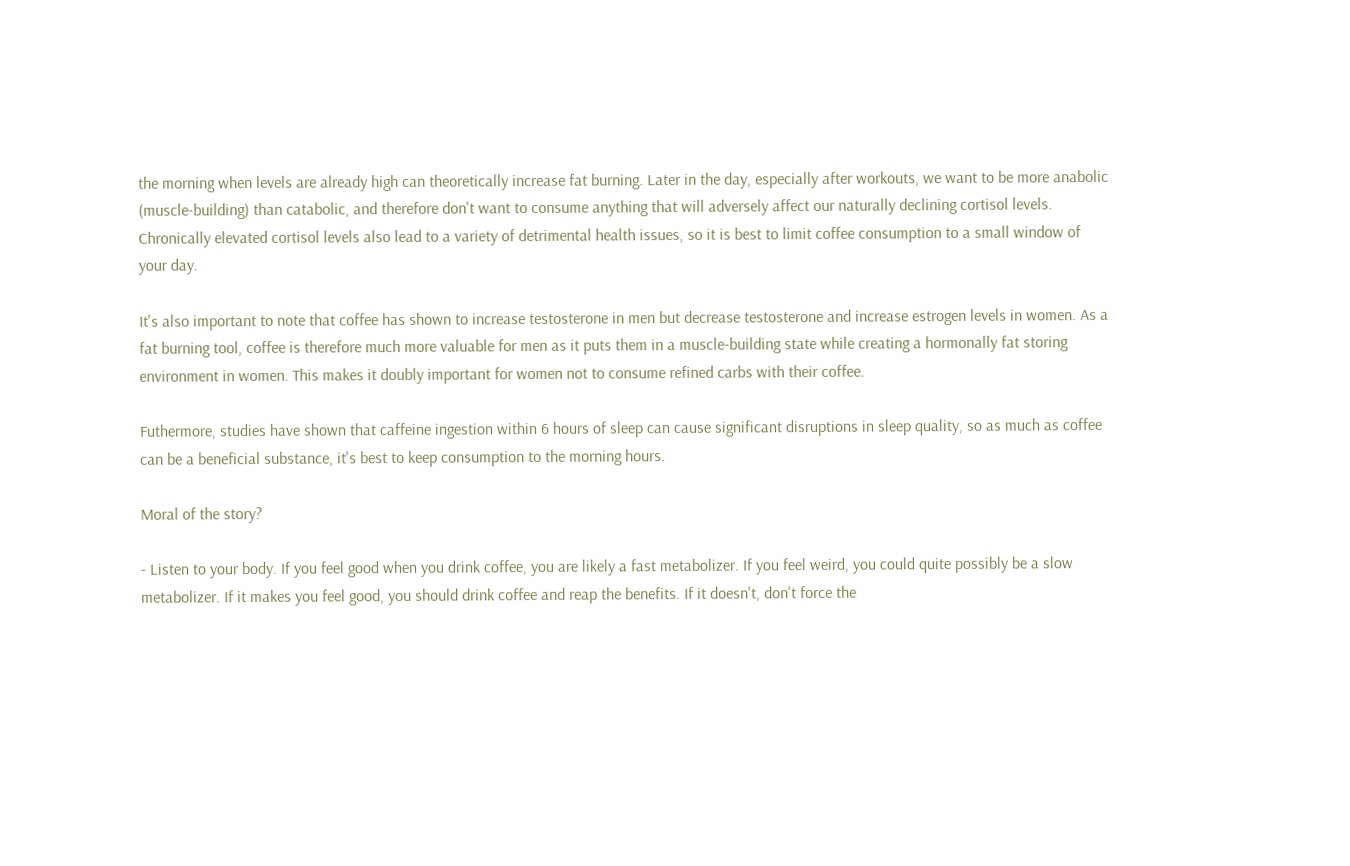the morning when levels are already high can theoretically increase fat burning. Later in the day, especially after workouts, we want to be more anabolic (muscle-building) than catabolic, and therefore don't want to consume anything that will adversely affect our naturally declining cortisol levels. Chronically elevated cortisol levels also lead to a variety of detrimental health issues, so it is best to limit coffee consumption to a small window of your day.

It's also important to note that coffee has shown to increase testosterone in men but decrease testosterone and increase estrogen levels in women. As a fat burning tool, coffee is therefore much more valuable for men as it puts them in a muscle-building state while creating a hormonally fat storing environment in women. This makes it doubly important for women not to consume refined carbs with their coffee.

Futhermore, studies have shown that caffeine ingestion within 6 hours of sleep can cause significant disruptions in sleep quality, so as much as coffee can be a beneficial substance, it's best to keep consumption to the morning hours.

Moral of the story?

- Listen to your body. If you feel good when you drink coffee, you are likely a fast metabolizer. If you feel weird, you could quite possibly be a slow metabolizer. If it makes you feel good, you should drink coffee and reap the benefits. If it doesn't, don't force the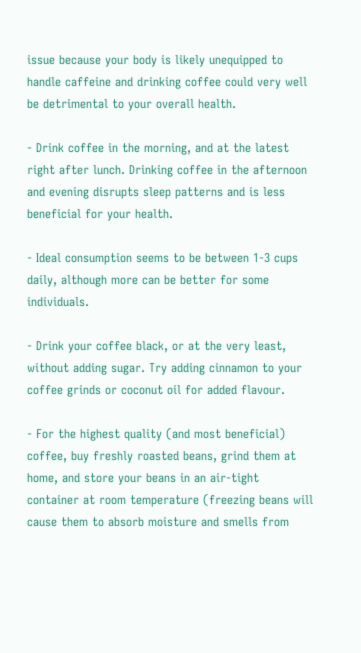issue because your body is likely unequipped to handle caffeine and drinking coffee could very well be detrimental to your overall health.

- Drink coffee in the morning, and at the latest right after lunch. Drinking coffee in the afternoon and evening disrupts sleep patterns and is less beneficial for your health.

- Ideal consumption seems to be between 1-3 cups daily, although more can be better for some individuals.

- Drink your coffee black, or at the very least, without adding sugar. Try adding cinnamon to your coffee grinds or coconut oil for added flavour.

- For the highest quality (and most beneficial) coffee, buy freshly roasted beans, grind them at home, and store your beans in an air-tight container at room temperature (freezing beans will cause them to absorb moisture and smells from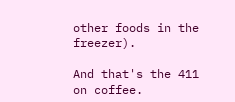other foods in the freezer).

And that's the 411 on coffee.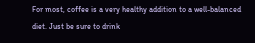For most, coffee is a very healthy addition to a well-balanced diet. Just be sure to drink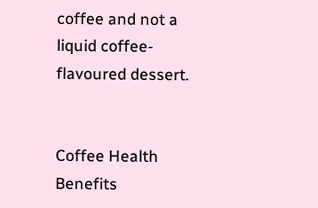coffee and not a liquid coffee-flavoured dessert.


Coffee Health Benefits